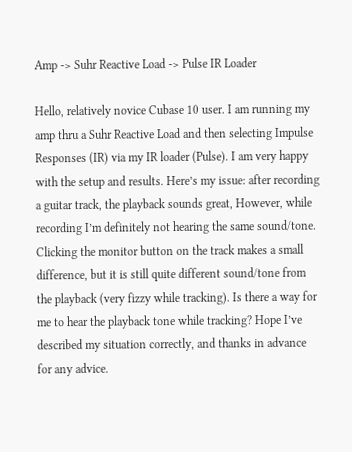Amp -> Suhr Reactive Load -> Pulse IR Loader

Hello, relatively novice Cubase 10 user. I am running my amp thru a Suhr Reactive Load and then selecting Impulse Responses (IR) via my IR loader (Pulse). I am very happy with the setup and results. Here’s my issue: after recording a guitar track, the playback sounds great, However, while recording I’m definitely not hearing the same sound/tone. Clicking the monitor button on the track makes a small difference, but it is still quite different sound/tone from the playback (very fizzy while tracking). Is there a way for me to hear the playback tone while tracking? Hope I’ve described my situation correctly, and thanks in advance for any advice.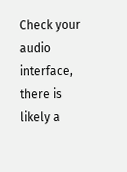Check your audio interface, there is likely a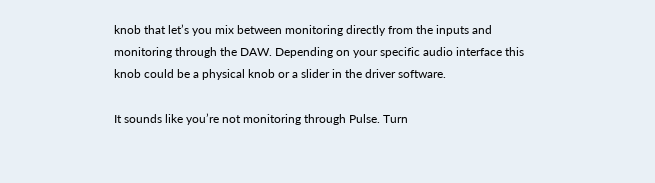knob that let’s you mix between monitoring directly from the inputs and monitoring through the DAW. Depending on your specific audio interface this knob could be a physical knob or a slider in the driver software.

It sounds like you’re not monitoring through Pulse. Turn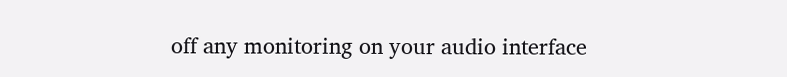off any monitoring on your audio interface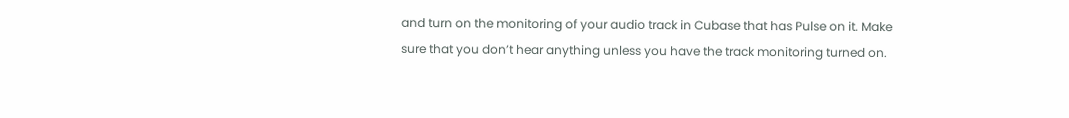and turn on the monitoring of your audio track in Cubase that has Pulse on it. Make sure that you don’t hear anything unless you have the track monitoring turned on.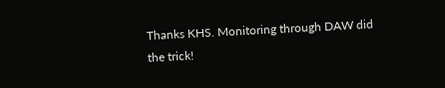Thanks KHS. Monitoring through DAW did the trick!